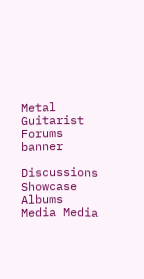Metal Guitarist Forums banner

Discussions Showcase Albums Media Media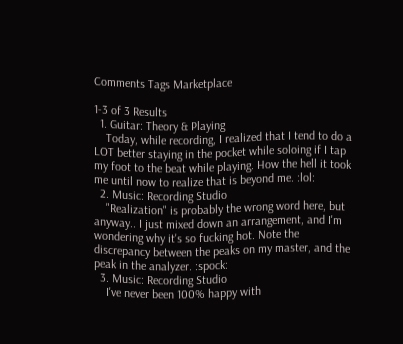Comments Tags Marketplace

1-3 of 3 Results
  1. Guitar: Theory & Playing
    Today, while recording, I realized that I tend to do a LOT better staying in the pocket while soloing if I tap my foot to the beat while playing. How the hell it took me until now to realize that is beyond me. :lol:
  2. Music: Recording Studio
    "Realization" is probably the wrong word here, but anyway.. I just mixed down an arrangement, and I'm wondering why it's so fucking hot. Note the discrepancy between the peaks on my master, and the peak in the analyzer. :spock:
  3. Music: Recording Studio
    I've never been 100% happy with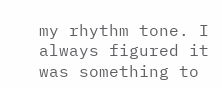my rhythm tone. I always figured it was something to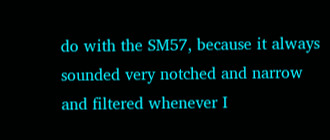do with the SM57, because it always sounded very notched and narrow and filtered whenever I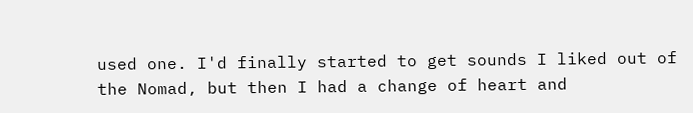used one. I'd finally started to get sounds I liked out of the Nomad, but then I had a change of heart and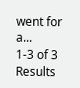went for a...
1-3 of 3 Results